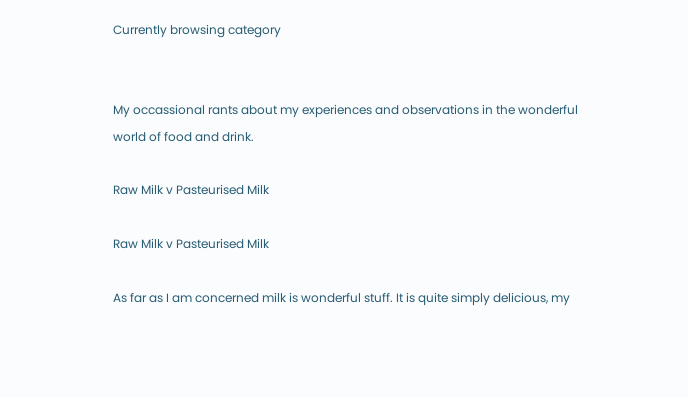Currently browsing category


My occassional rants about my experiences and observations in the wonderful world of food and drink.

Raw Milk v Pasteurised Milk

Raw Milk v Pasteurised Milk

As far as I am concerned milk is wonderful stuff. It is quite simply delicious, my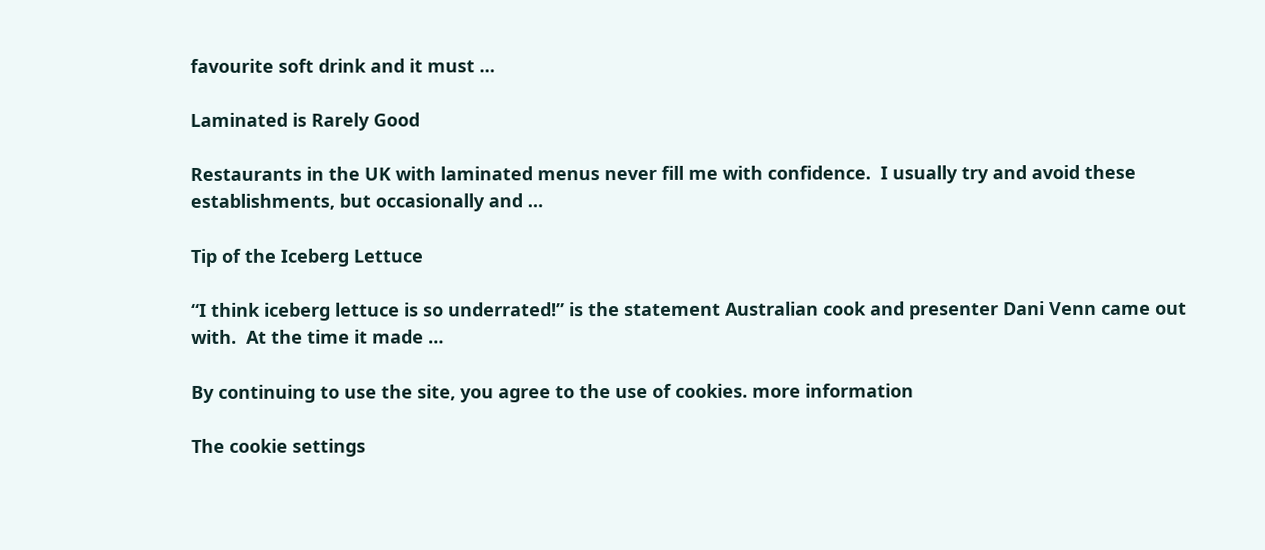favourite soft drink and it must …

Laminated is Rarely Good

Restaurants in the UK with laminated menus never fill me with confidence.  I usually try and avoid these establishments, but occasionally and …

Tip of the Iceberg Lettuce

“I think iceberg lettuce is so underrated!” is the statement Australian cook and presenter Dani Venn came out with.  At the time it made …

By continuing to use the site, you agree to the use of cookies. more information

The cookie settings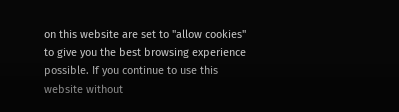on this website are set to "allow cookies" to give you the best browsing experience possible. If you continue to use this website without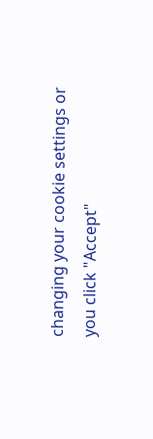changing your cookie settings or you click "Accept"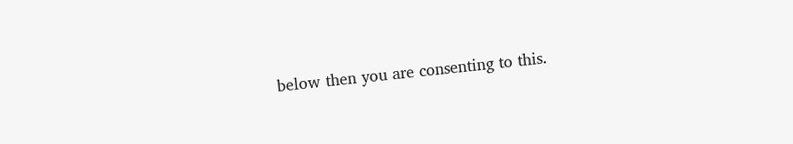below then you are consenting to this.